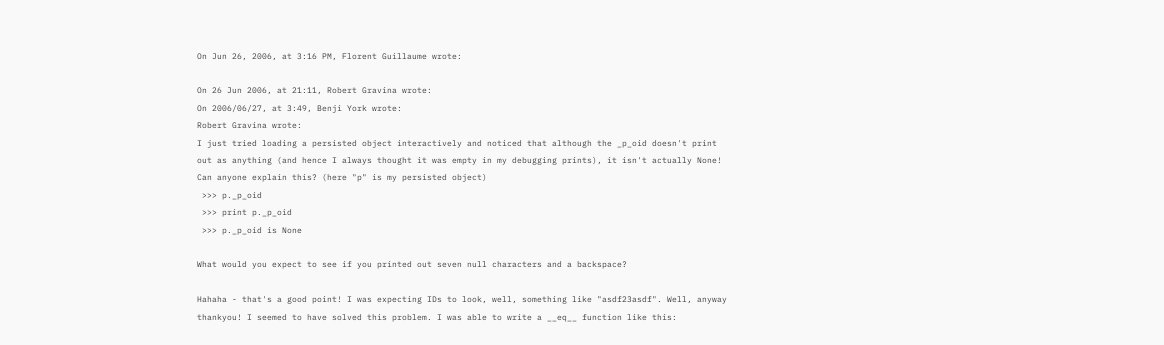On Jun 26, 2006, at 3:16 PM, Florent Guillaume wrote:

On 26 Jun 2006, at 21:11, Robert Gravina wrote:
On 2006/06/27, at 3:49, Benji York wrote:
Robert Gravina wrote:
I just tried loading a persisted object interactively and noticed that although the _p_oid doesn't print out as anything (and hence I always thought it was empty in my debugging prints), it isn't actually None! Can anyone explain this? (here "p" is my persisted object)
 >>> p._p_oid
 >>> print p._p_oid
 >>> p._p_oid is None

What would you expect to see if you printed out seven null characters and a backspace?

Hahaha - that's a good point! I was expecting IDs to look, well, something like "asdf23asdf". Well, anyway thankyou! I seemed to have solved this problem. I was able to write a __eq__ function like this: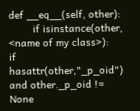def __eq__(self, other):
        if isinstance(other, <name of my class>):
if hasattr(other,"_p_oid") and other._p_oid != None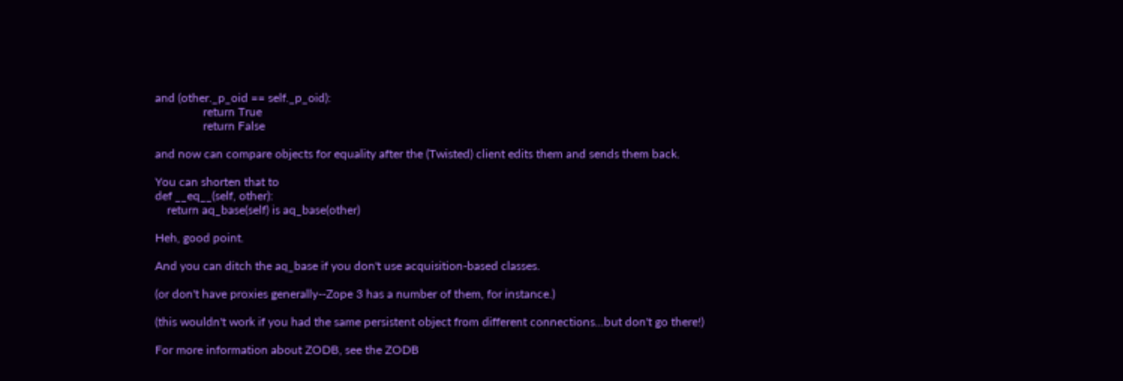and (other._p_oid == self._p_oid):
                return True
                return False

and now can compare objects for equality after the (Twisted) client edits them and sends them back.

You can shorten that to
def __eq__(self, other):
    return aq_base(self) is aq_base(other)

Heh, good point.

And you can ditch the aq_base if you don't use acquisition-based classes.

(or don't have proxies generally--Zope 3 has a number of them, for instance.)

(this wouldn't work if you had the same persistent object from different connections...but don't go there!)

For more information about ZODB, see the ZODB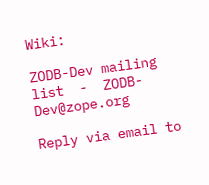Wiki:

ZODB-Dev mailing list  -  ZODB-Dev@zope.org

Reply via email to